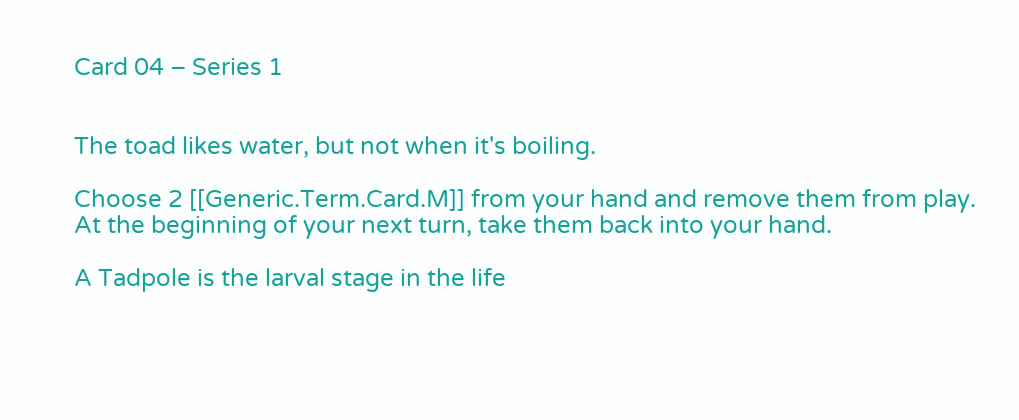Card 04 – Series 1


The toad likes water, but not when it's boiling.

Choose 2 [[Generic.Term.Card.M]] from your hand and remove them from play. At the beginning of your next turn, take them back into your hand.

A Tadpole is the larval stage in the life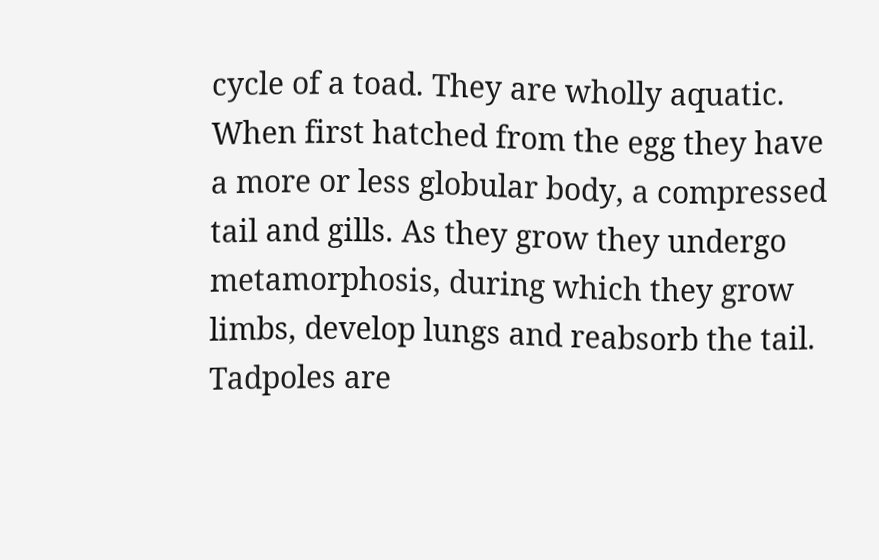cycle of a toad. They are wholly aquatic. When first hatched from the egg they have a more or less globular body, a compressed tail and gills. As they grow they undergo metamorphosis, during which they grow limbs, develop lungs and reabsorb the tail. Tadpoles are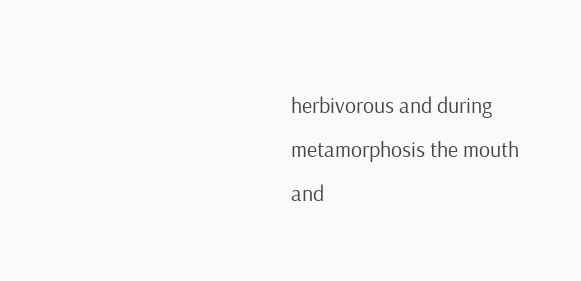herbivorous and during metamorphosis the mouth and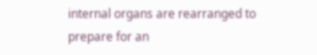internal organs are rearranged to prepare for an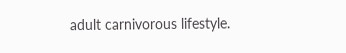adult carnivorous lifestyle.